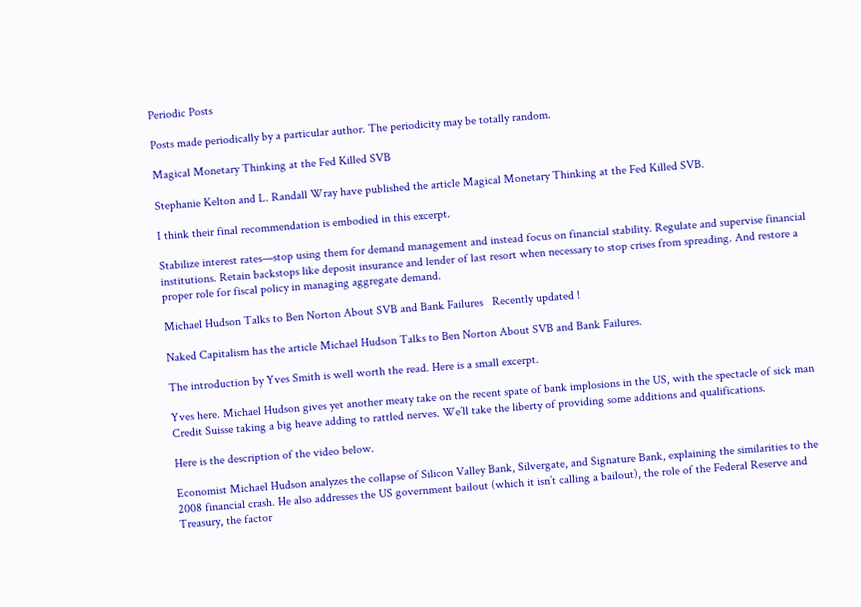Periodic Posts

Posts made periodically by a particular author. The periodicity may be totally random.

Magical Monetary Thinking at the Fed Killed SVB

Stephanie Kelton and L. Randall Wray have published the article Magical Monetary Thinking at the Fed Killed SVB.

I think their final recommendation is embodied in this excerpt.

Stabilize interest rates—stop using them for demand management and instead focus on financial stability. Regulate and supervise financial institutions. Retain backstops like deposit insurance and lender of last resort when necessary to stop crises from spreading. And restore a proper role for fiscal policy in managing aggregate demand.

Michael Hudson Talks to Ben Norton About SVB and Bank Failures   Recently updated !

Naked Capitalism has the article Michael Hudson Talks to Ben Norton About SVB and Bank Failures.

The introduction by Yves Smith is well worth the read. Here is a small excerpt.

Yves here. Michael Hudson gives yet another meaty take on the recent spate of bank implosions in the US, with the spectacle of sick man Credit Suisse taking a big heave adding to rattled nerves. We’ll take the liberty of providing some additions and qualifications.

Here is the description of the video below.

Economist Michael Hudson analyzes the collapse of Silicon Valley Bank, Silvergate, and Signature Bank, explaining the similarities to the 2008 financial crash. He also addresses the US government bailout (which it isn’t calling a bailout), the role of the Federal Reserve and Treasury, the factor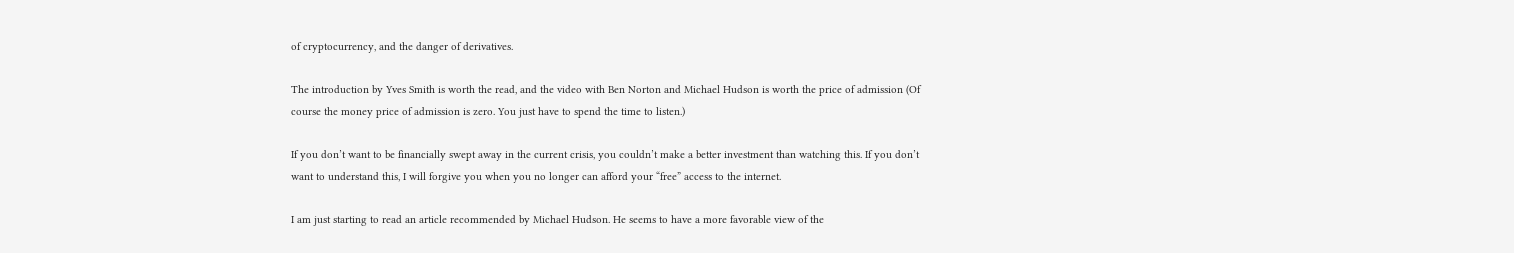of cryptocurrency, and the danger of derivatives.

The introduction by Yves Smith is worth the read, and the video with Ben Norton and Michael Hudson is worth the price of admission (Of course the money price of admission is zero. You just have to spend the time to listen.)

If you don’t want to be financially swept away in the current crisis, you couldn’t make a better investment than watching this. If you don’t want to understand this, I will forgive you when you no longer can afford your “free” access to the internet.

I am just starting to read an article recommended by Michael Hudson. He seems to have a more favorable view of the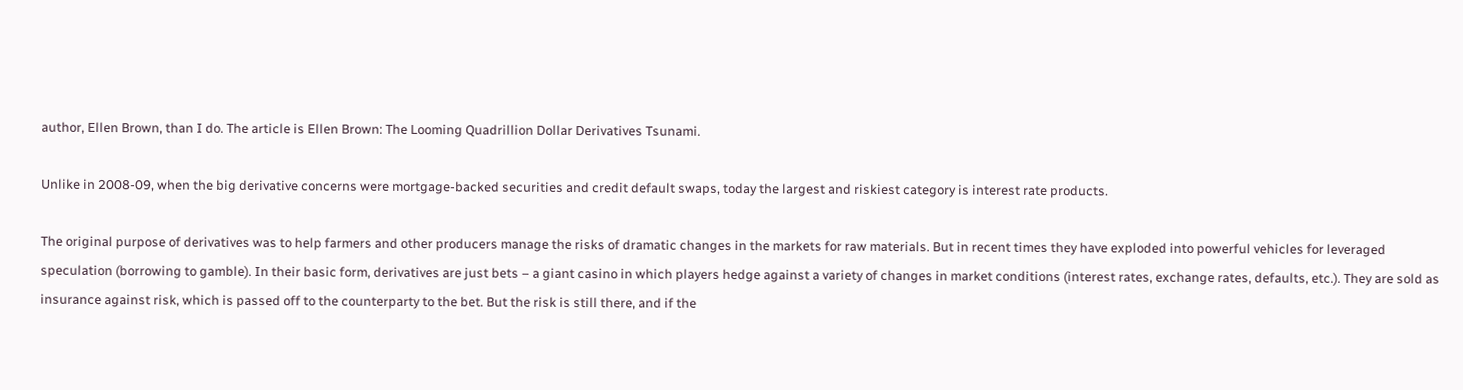author, Ellen Brown, than I do. The article is Ellen Brown: The Looming Quadrillion Dollar Derivatives Tsunami.

Unlike in 2008-09, when the big derivative concerns were mortgage-backed securities and credit default swaps, today the largest and riskiest category is interest rate products.

The original purpose of derivatives was to help farmers and other producers manage the risks of dramatic changes in the markets for raw materials. But in recent times they have exploded into powerful vehicles for leveraged speculation (borrowing to gamble). In their basic form, derivatives are just bets – a giant casino in which players hedge against a variety of changes in market conditions (interest rates, exchange rates, defaults, etc.). They are sold as insurance against risk, which is passed off to the counterparty to the bet. But the risk is still there, and if the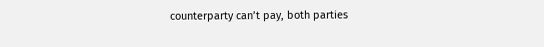counterparty can’t pay, both parties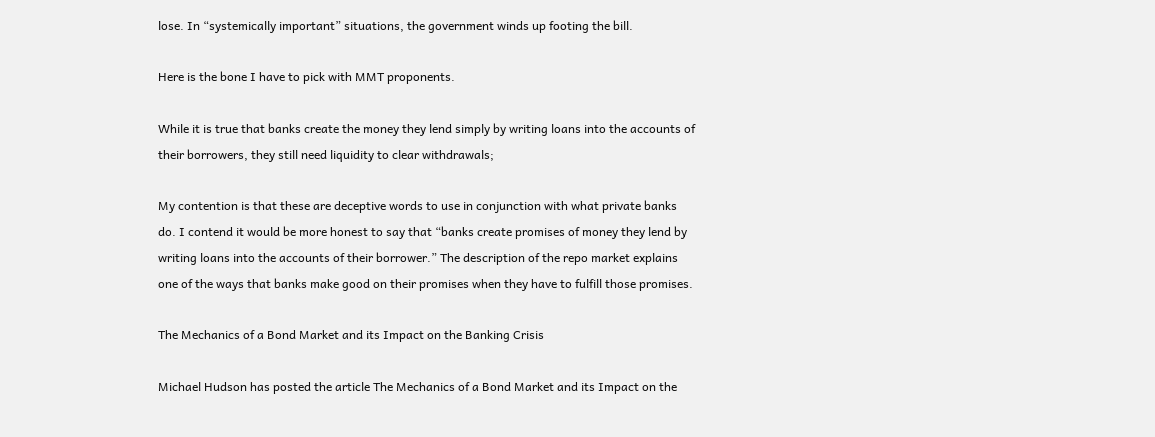lose. In “systemically important” situations, the government winds up footing the bill.

Here is the bone I have to pick with MMT proponents.

While it is true that banks create the money they lend simply by writing loans into the accounts of their borrowers, they still need liquidity to clear withdrawals;

My contention is that these are deceptive words to use in conjunction with what private banks do. I contend it would be more honest to say that “banks create promises of money they lend by writing loans into the accounts of their borrower.” The description of the repo market explains one of the ways that banks make good on their promises when they have to fulfill those promises.

The Mechanics of a Bond Market and its Impact on the Banking Crisis

Michael Hudson has posted the article The Mechanics of a Bond Market and its Impact on the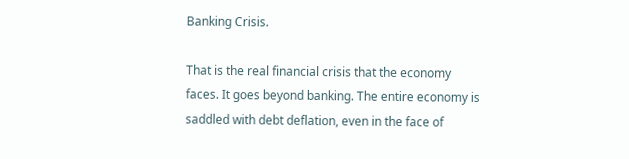Banking Crisis.

That is the real financial crisis that the economy faces. It goes beyond banking. The entire economy is saddled with debt deflation, even in the face of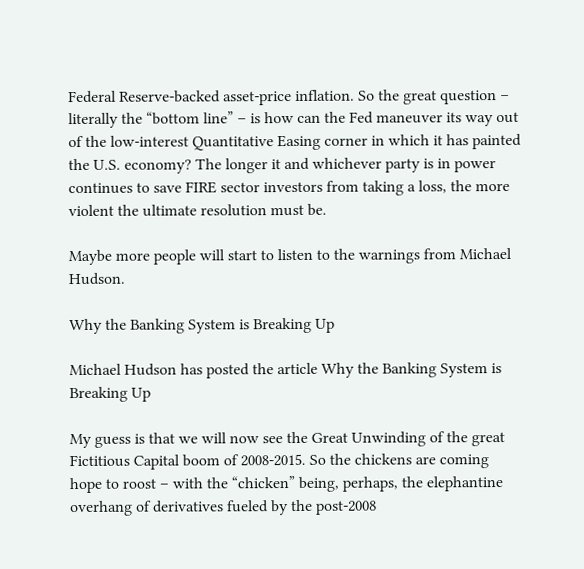Federal Reserve-backed asset-price inflation. So the great question – literally the “bottom line” – is how can the Fed maneuver its way out of the low-interest Quantitative Easing corner in which it has painted the U.S. economy? The longer it and whichever party is in power continues to save FIRE sector investors from taking a loss, the more violent the ultimate resolution must be.

Maybe more people will start to listen to the warnings from Michael Hudson.

Why the Banking System is Breaking Up

Michael Hudson has posted the article Why the Banking System is Breaking Up

My guess is that we will now see the Great Unwinding of the great Fictitious Capital boom of 2008-2015. So the chickens are coming hope to roost – with the “chicken” being, perhaps, the elephantine overhang of derivatives fueled by the post-2008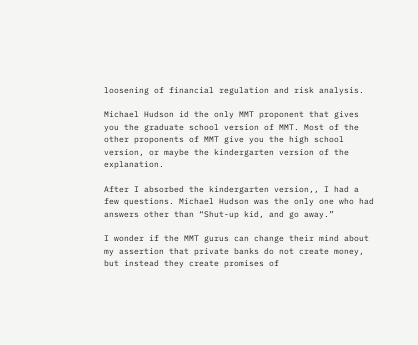loosening of financial regulation and risk analysis.

Michael Hudson id the only MMT proponent that gives you the graduate school version of MMT. Most of the other proponents of MMT give you the high school version, or maybe the kindergarten version of the explanation.

After I absorbed the kindergarten version,, I had a few questions. Michael Hudson was the only one who had answers other than “Shut-up kid, and go away.”

I wonder if the MMT gurus can change their mind about my assertion that private banks do not create money, but instead they create promises of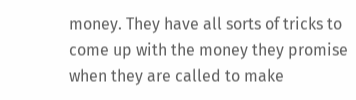money. They have all sorts of tricks to come up with the money they promise when they are called to make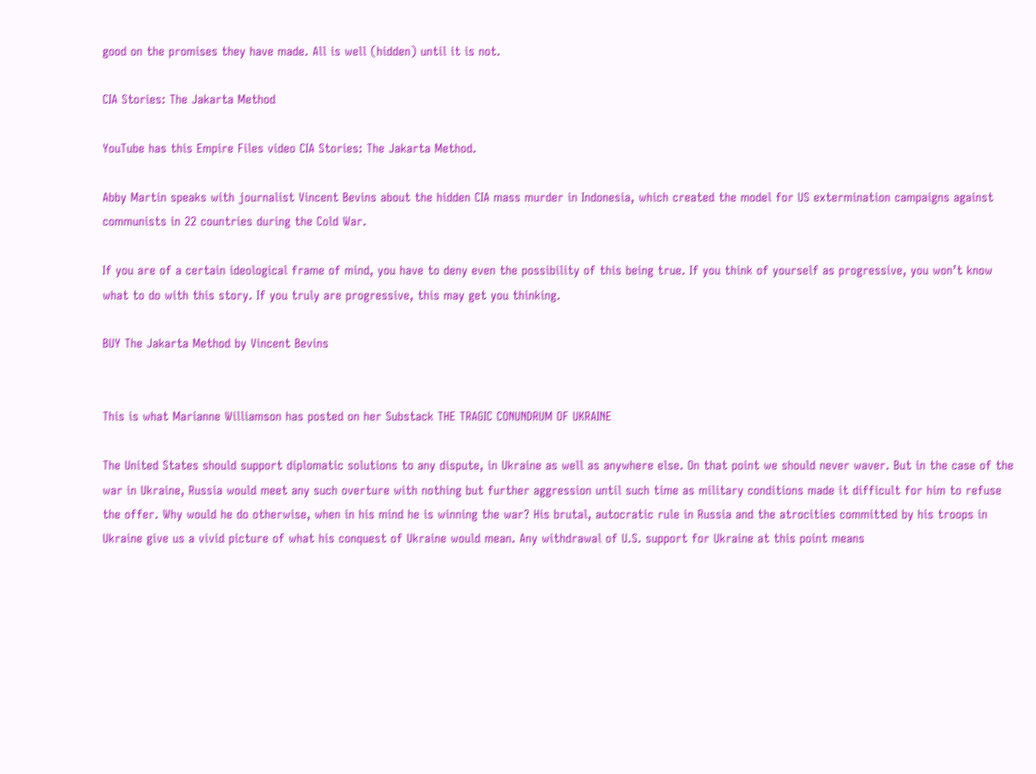good on the promises they have made. All is well (hidden) until it is not.

CIA Stories: The Jakarta Method

YouTube has this Empire Files video CIA Stories: The Jakarta Method.

Abby Martin speaks with journalist Vincent Bevins about the hidden CIA mass murder in Indonesia, which created the model for US extermination campaigns against communists in 22 countries during the Cold War.

If you are of a certain ideological frame of mind, you have to deny even the possibility of this being true. If you think of yourself as progressive, you won’t know what to do with this story. If you truly are progressive, this may get you thinking.

BUY The Jakarta Method by Vincent Bevins


This is what Marianne Williamson has posted on her Substack THE TRAGIC CONUNDRUM OF UKRAINE

The United States should support diplomatic solutions to any dispute, in Ukraine as well as anywhere else. On that point we should never waver. But in the case of the war in Ukraine, Russia would meet any such overture with nothing but further aggression until such time as military conditions made it difficult for him to refuse the offer. Why would he do otherwise, when in his mind he is winning the war? His brutal, autocratic rule in Russia and the atrocities committed by his troops in Ukraine give us a vivid picture of what his conquest of Ukraine would mean. Any withdrawal of U.S. support for Ukraine at this point means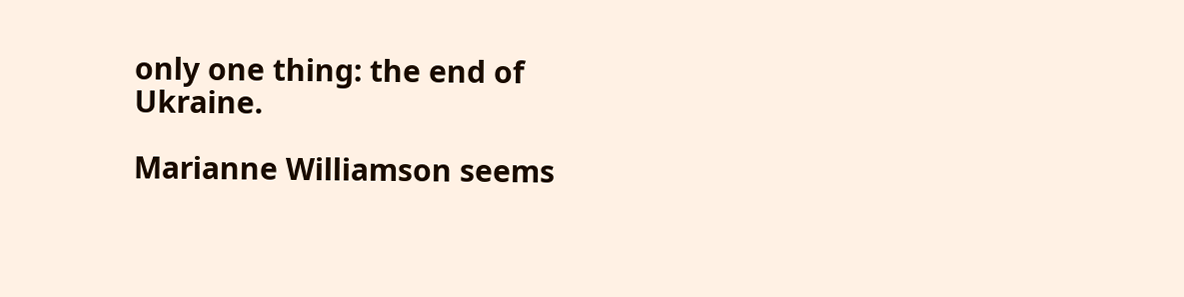only one thing: the end of Ukraine.

Marianne Williamson seems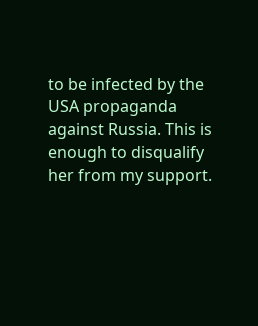to be infected by the USA propaganda against Russia. This is enough to disqualify her from my support.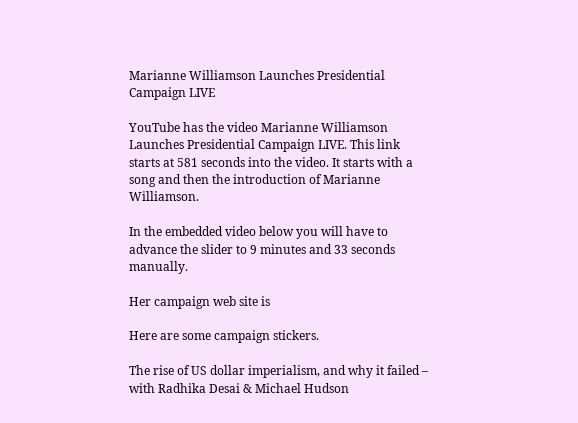Marianne Williamson Launches Presidential Campaign LIVE

YouTube has the video Marianne Williamson Launches Presidential Campaign LIVE. This link starts at 581 seconds into the video. It starts with a song and then the introduction of Marianne Williamson.

In the embedded video below you will have to advance the slider to 9 minutes and 33 seconds manually.

Her campaign web site is

Here are some campaign stickers.

The rise of US dollar imperialism, and why it failed – with Radhika Desai & Michael Hudson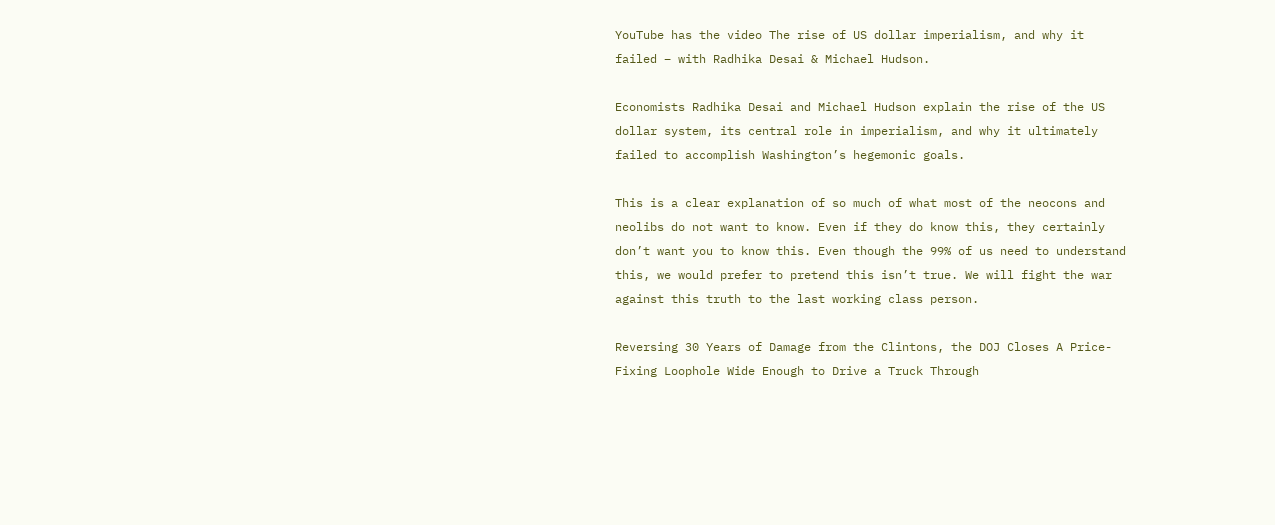YouTube has the video The rise of US dollar imperialism, and why it failed – with Radhika Desai & Michael Hudson.

Economists Radhika Desai and Michael Hudson explain the rise of the US dollar system, its central role in imperialism, and why it ultimately failed to accomplish Washington’s hegemonic goals.

This is a clear explanation of so much of what most of the neocons and neolibs do not want to know. Even if they do know this, they certainly don’t want you to know this. Even though the 99% of us need to understand this, we would prefer to pretend this isn’t true. We will fight the war against this truth to the last working class person.

Reversing 30 Years of Damage from the Clintons, the DOJ Closes A Price-Fixing Loophole Wide Enough to Drive a Truck Through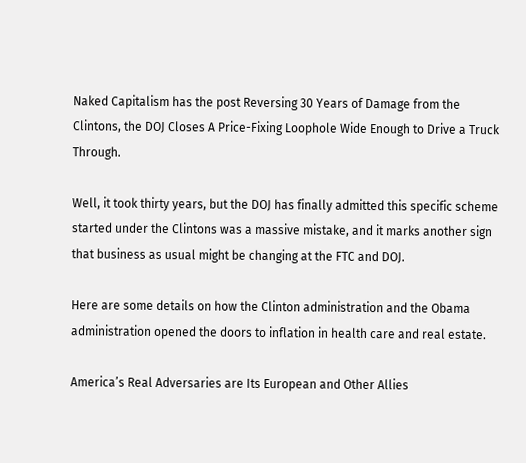Naked Capitalism has the post Reversing 30 Years of Damage from the Clintons, the DOJ Closes A Price-Fixing Loophole Wide Enough to Drive a Truck Through.

Well, it took thirty years, but the DOJ has finally admitted this specific scheme started under the Clintons was a massive mistake, and it marks another sign that business as usual might be changing at the FTC and DOJ.

Here are some details on how the Clinton administration and the Obama administration opened the doors to inflation in health care and real estate.

America’s Real Adversaries are Its European and Other Allies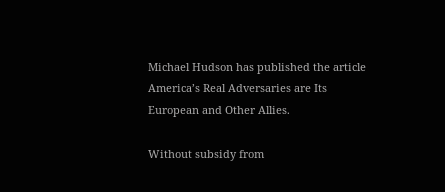Michael Hudson has published the article America’s Real Adversaries are Its European and Other Allies.

Without subsidy from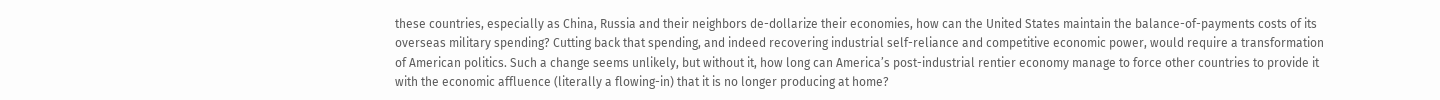these countries, especially as China, Russia and their neighbors de-dollarize their economies, how can the United States maintain the balance-of-payments costs of its overseas military spending? Cutting back that spending, and indeed recovering industrial self-reliance and competitive economic power, would require a transformation of American politics. Such a change seems unlikely, but without it, how long can America’s post-industrial rentier economy manage to force other countries to provide it with the economic affluence (literally a flowing-in) that it is no longer producing at home?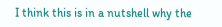I think this is in a nutshell why the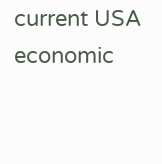current USA economic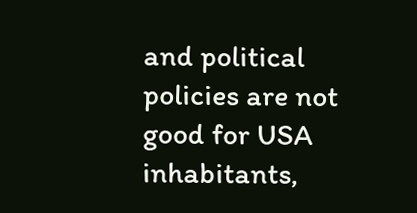and political policies are not good for USA inhabitants,